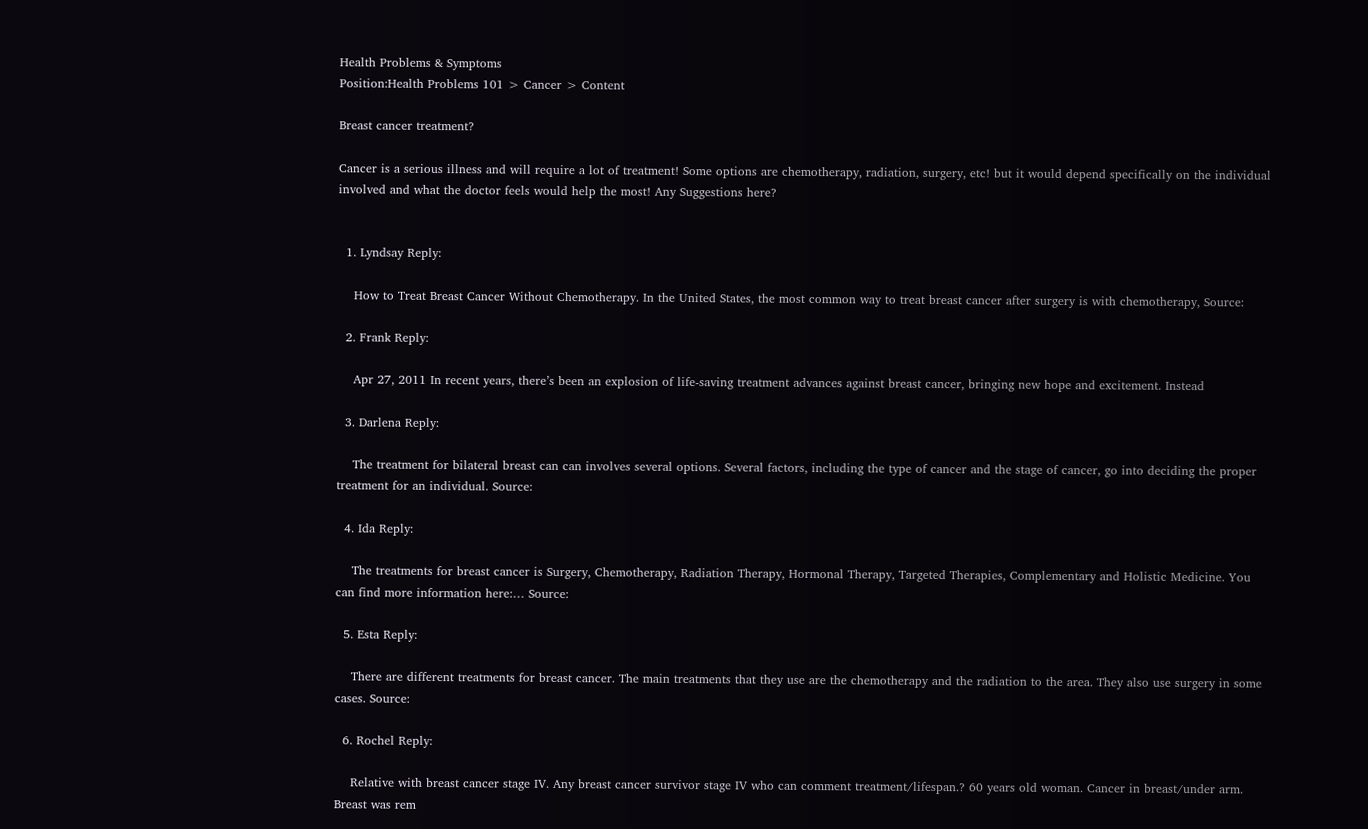Health Problems & Symptoms
Position:Health Problems 101 > Cancer > Content

Breast cancer treatment?

Cancer is a serious illness and will require a lot of treatment! Some options are chemotherapy, radiation, surgery, etc! but it would depend specifically on the individual involved and what the doctor feels would help the most! Any Suggestions here?


  1. Lyndsay Reply:

    How to Treat Breast Cancer Without Chemotherapy. In the United States, the most common way to treat breast cancer after surgery is with chemotherapy, Source:

  2. Frank Reply:

    Apr 27, 2011 In recent years, there’s been an explosion of life-saving treatment advances against breast cancer, bringing new hope and excitement. Instead

  3. Darlena Reply:

    The treatment for bilateral breast can can involves several options. Several factors, including the type of cancer and the stage of cancer, go into deciding the proper treatment for an individual. Source:

  4. Ida Reply:

    The treatments for breast cancer is Surgery, Chemotherapy, Radiation Therapy, Hormonal Therapy, Targeted Therapies, Complementary and Holistic Medicine. You can find more information here:… Source:

  5. Esta Reply:

    There are different treatments for breast cancer. The main treatments that they use are the chemotherapy and the radiation to the area. They also use surgery in some cases. Source:

  6. Rochel Reply:

    Relative with breast cancer stage IV. Any breast cancer survivor stage IV who can comment treatment/lifespan.? 60 years old woman. Cancer in breast/under arm. Breast was rem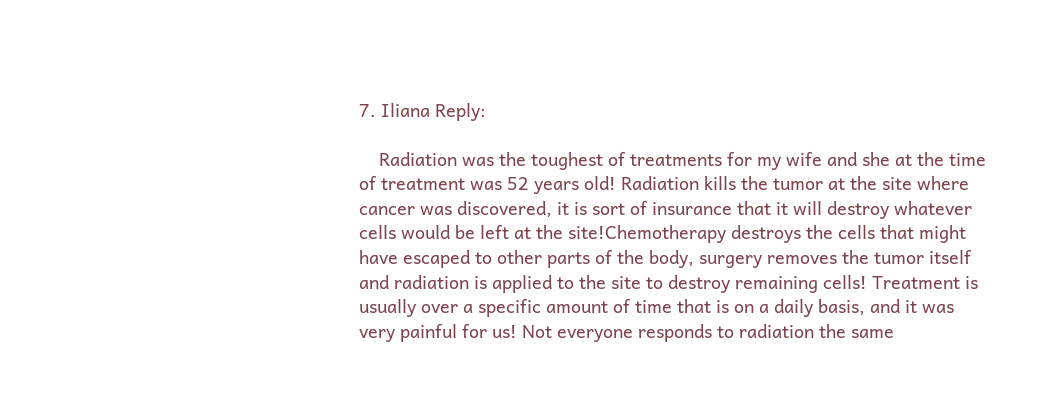7. Iliana Reply:

    Radiation was the toughest of treatments for my wife and she at the time of treatment was 52 years old! Radiation kills the tumor at the site where cancer was discovered, it is sort of insurance that it will destroy whatever cells would be left at the site!Chemotherapy destroys the cells that might have escaped to other parts of the body, surgery removes the tumor itself and radiation is applied to the site to destroy remaining cells! Treatment is usually over a specific amount of time that is on a daily basis, and it was very painful for us! Not everyone responds to radiation the same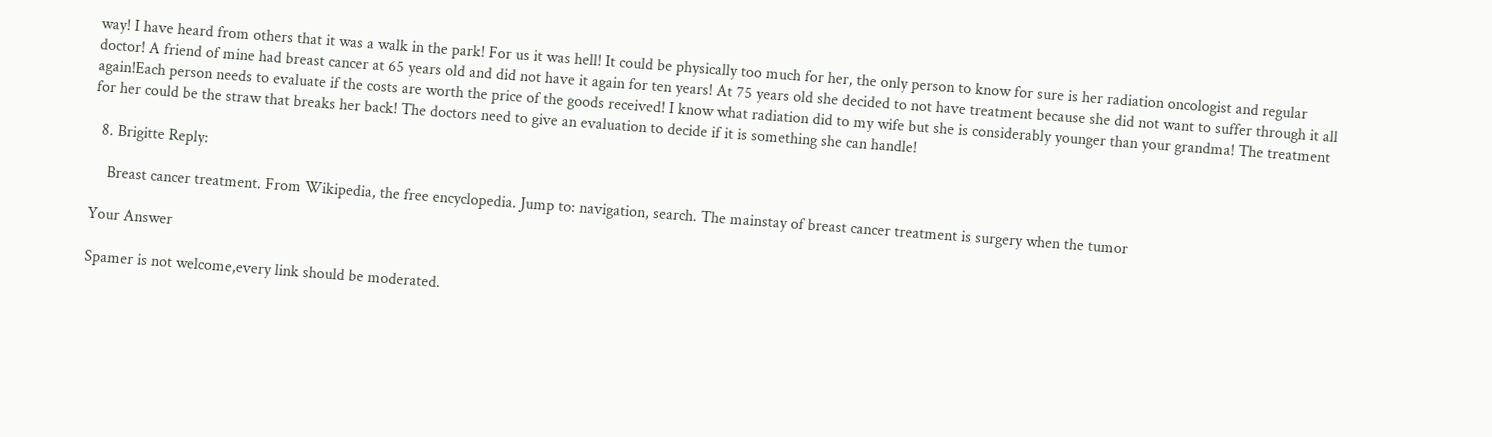way! I have heard from others that it was a walk in the park! For us it was hell! It could be physically too much for her, the only person to know for sure is her radiation oncologist and regular doctor! A friend of mine had breast cancer at 65 years old and did not have it again for ten years! At 75 years old she decided to not have treatment because she did not want to suffer through it all again!Each person needs to evaluate if the costs are worth the price of the goods received! I know what radiation did to my wife but she is considerably younger than your grandma! The treatment for her could be the straw that breaks her back! The doctors need to give an evaluation to decide if it is something she can handle!

  8. Brigitte Reply:

    Breast cancer treatment. From Wikipedia, the free encyclopedia. Jump to: navigation, search. The mainstay of breast cancer treatment is surgery when the tumor

Your Answer

Spamer is not welcome,every link should be moderated.